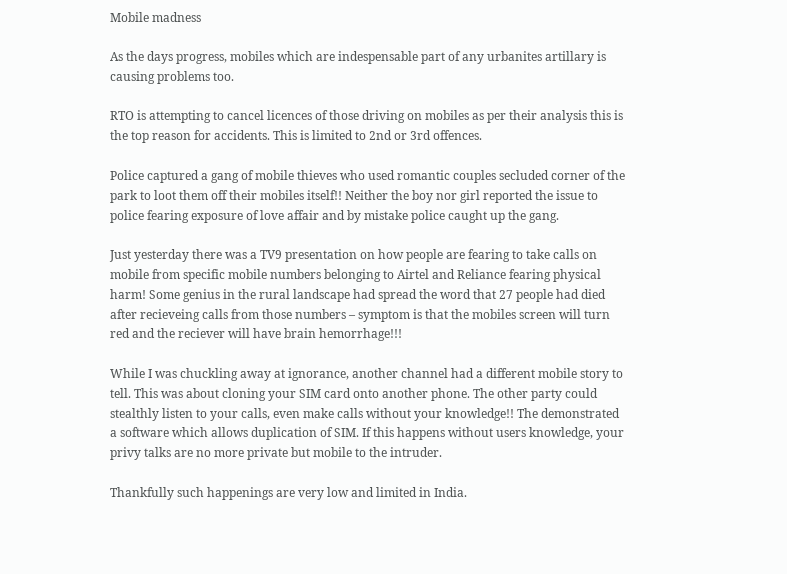Mobile madness

As the days progress, mobiles which are indespensable part of any urbanites artillary is causing problems too.

RTO is attempting to cancel licences of those driving on mobiles as per their analysis this is the top reason for accidents. This is limited to 2nd or 3rd offences.

Police captured a gang of mobile thieves who used romantic couples secluded corner of the park to loot them off their mobiles itself!! Neither the boy nor girl reported the issue to police fearing exposure of love affair and by mistake police caught up the gang.

Just yesterday there was a TV9 presentation on how people are fearing to take calls on mobile from specific mobile numbers belonging to Airtel and Reliance fearing physical harm! Some genius in the rural landscape had spread the word that 27 people had died after recieveing calls from those numbers – symptom is that the mobiles screen will turn red and the reciever will have brain hemorrhage!!!

While I was chuckling away at ignorance, another channel had a different mobile story to tell. This was about cloning your SIM card onto another phone. The other party could stealthly listen to your calls, even make calls without your knowledge!! The demonstrated a software which allows duplication of SIM. If this happens without users knowledge, your privy talks are no more private but mobile to the intruder.

Thankfully such happenings are very low and limited in India.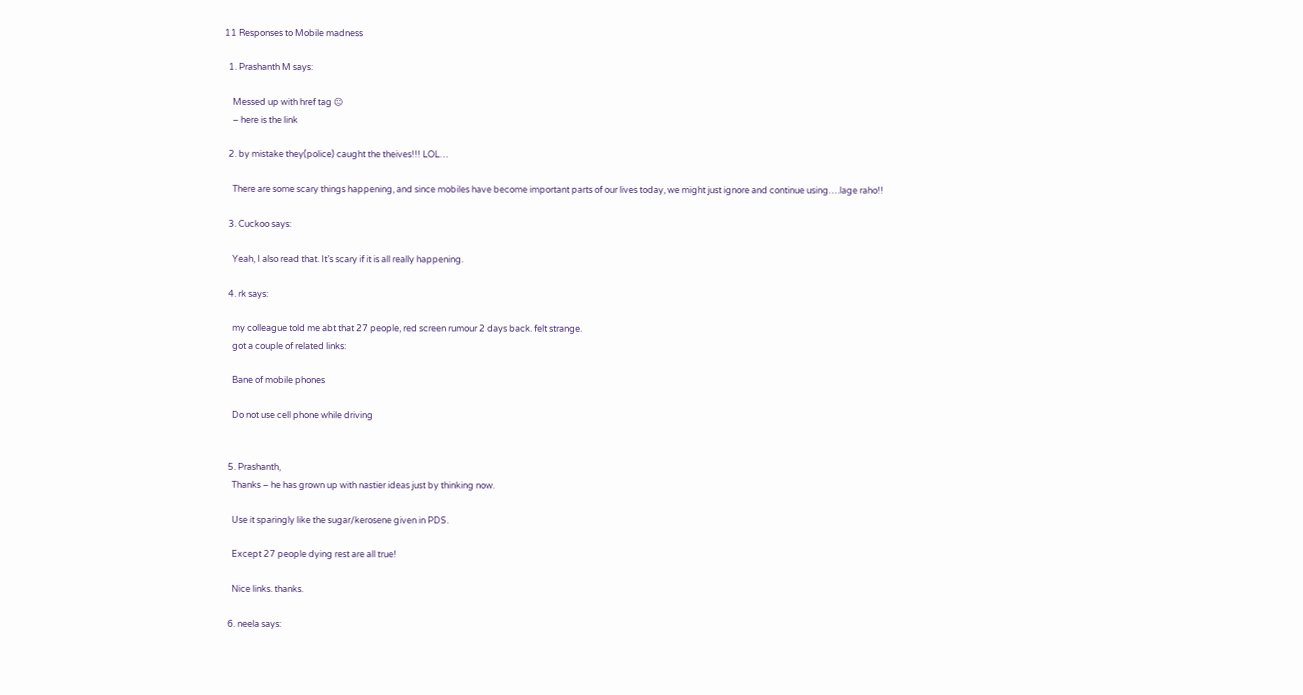11 Responses to Mobile madness

  1. Prashanth M says:

    Messed up with href tag 😐
    – here is the link

  2. by mistake they(police) caught the theives!!! LOL…

    There are some scary things happening, and since mobiles have become important parts of our lives today, we might just ignore and continue using….lage raho!!

  3. Cuckoo says:

    Yeah, I also read that. It’s scary if it is all really happening.

  4. rk says:

    my colleague told me abt that 27 people, red screen rumour 2 days back. felt strange.
    got a couple of related links:

    Bane of mobile phones

    Do not use cell phone while driving


  5. Prashanth,
    Thanks – he has grown up with nastier ideas just by thinking now.

    Use it sparingly like the sugar/kerosene given in PDS.

    Except 27 people dying rest are all true!

    Nice links. thanks.

  6. neela says: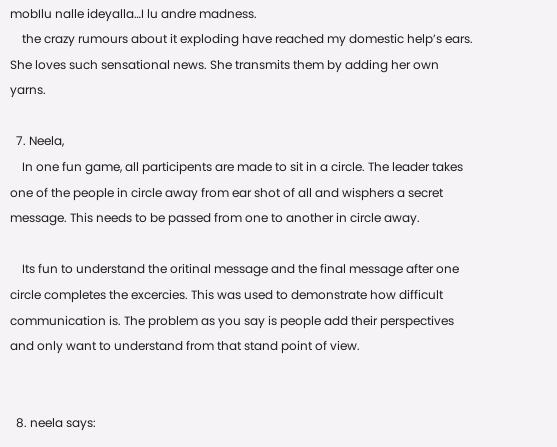mobIlu nalle ideyalla…I lu andre madness.
    the crazy rumours about it exploding have reached my domestic help’s ears. She loves such sensational news. She transmits them by adding her own yarns.

  7. Neela,
    In one fun game, all participents are made to sit in a circle. The leader takes one of the people in circle away from ear shot of all and wisphers a secret message. This needs to be passed from one to another in circle away.

    Its fun to understand the oritinal message and the final message after one circle completes the excercies. This was used to demonstrate how difficult communication is. The problem as you say is people add their perspectives and only want to understand from that stand point of view.


  8. neela says: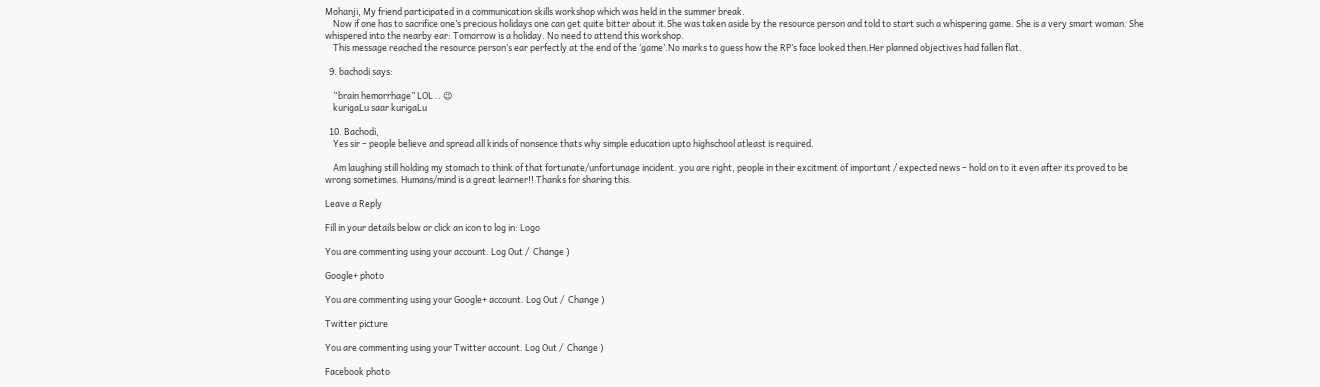Mohanji, My friend participated in a communication skills workshop which was held in the summer break.
    Now if one has to sacrifice one’s precious holidays one can get quite bitter about it.She was taken aside by the resource person and told to start such a whispering game. She is a very smart woman. She whispered into the nearby ear: Tomorrow is a holiday. No need to attend this workshop.
    This message reached the resource person’s ear perfectly at the end of the ‘game’.No marks to guess how the RP’s face looked then.Her planned objectives had fallen flat.

  9. bachodi says:

    “brain hemorrhage” LOL .. 😉
    kurigaLu saar kurigaLu

  10. Bachodi,
    Yes sir – people believe and spread all kinds of nonsence thats why simple education upto highschool atleast is required.

    Am laughing still holding my stomach to think of that fortunate/unfortunage incident. you are right, people in their excitment of important / expected news – hold on to it even after its proved to be wrong sometimes. Humans/mind is a great learner!! Thanks for sharing this.

Leave a Reply

Fill in your details below or click an icon to log in: Logo

You are commenting using your account. Log Out /  Change )

Google+ photo

You are commenting using your Google+ account. Log Out /  Change )

Twitter picture

You are commenting using your Twitter account. Log Out /  Change )

Facebook photo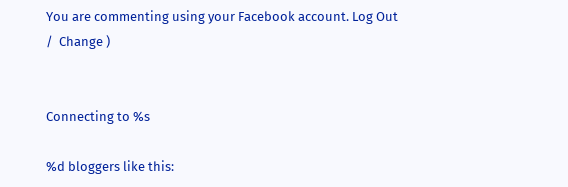You are commenting using your Facebook account. Log Out /  Change )


Connecting to %s

%d bloggers like this: